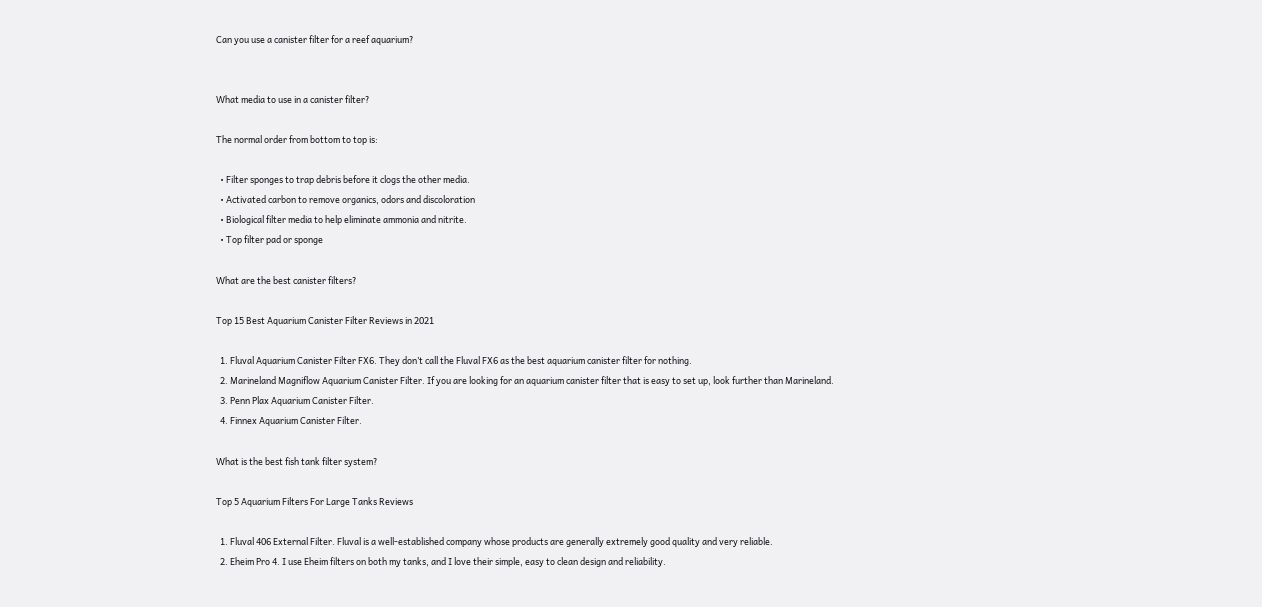Can you use a canister filter for a reef aquarium?


What media to use in a canister filter?

The normal order from bottom to top is:

  • Filter sponges to trap debris before it clogs the other media.
  • Activated carbon to remove organics, odors and discoloration
  • Biological filter media to help eliminate ammonia and nitrite.
  • Top filter pad or sponge

What are the best canister filters?

Top 15 Best Aquarium Canister Filter Reviews in 2021

  1. Fluval Aquarium Canister Filter FX6. They don’t call the Fluval FX6 as the best aquarium canister filter for nothing.
  2. Marineland Magniflow Aquarium Canister Filter. If you are looking for an aquarium canister filter that is easy to set up, look further than Marineland.
  3. Penn Plax Aquarium Canister Filter.
  4. Finnex Aquarium Canister Filter.

What is the best fish tank filter system?

Top 5 Aquarium Filters For Large Tanks Reviews

  1. Fluval 406 External Filter. Fluval is a well-established company whose products are generally extremely good quality and very reliable.
  2. Eheim Pro 4. I use Eheim filters on both my tanks, and I love their simple, easy to clean design and reliability.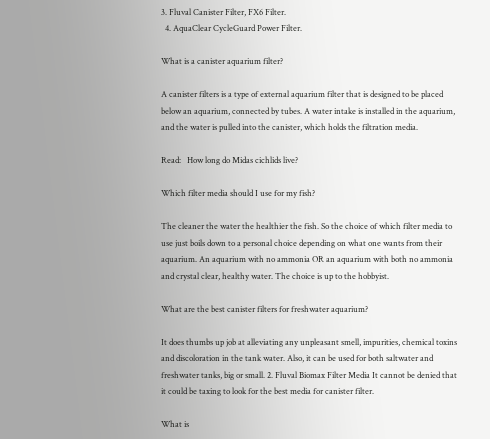3. Fluval Canister Filter, FX6 Filter.
  4. AquaClear CycleGuard Power Filter.

What is a canister aquarium filter?

A canister filters is a type of external aquarium filter that is designed to be placed below an aquarium, connected by tubes. A water intake is installed in the aquarium, and the water is pulled into the canister, which holds the filtration media.

Read:   How long do Midas cichlids live?

Which filter media should I use for my fish?

The cleaner the water the healthier the fish. So the choice of which filter media to use just boils down to a personal choice depending on what one wants from their aquarium. An aquarium with no ammonia OR an aquarium with both no ammonia and crystal clear, healthy water. The choice is up to the hobbyist.

What are the best canister filters for freshwater aquarium?

It does thumbs up job at alleviating any unpleasant smell, impurities, chemical toxins and discoloration in the tank water. Also, it can be used for both saltwater and freshwater tanks, big or small. 2. Fluval Biomax Filter Media It cannot be denied that it could be taxing to look for the best media for canister filter.

What is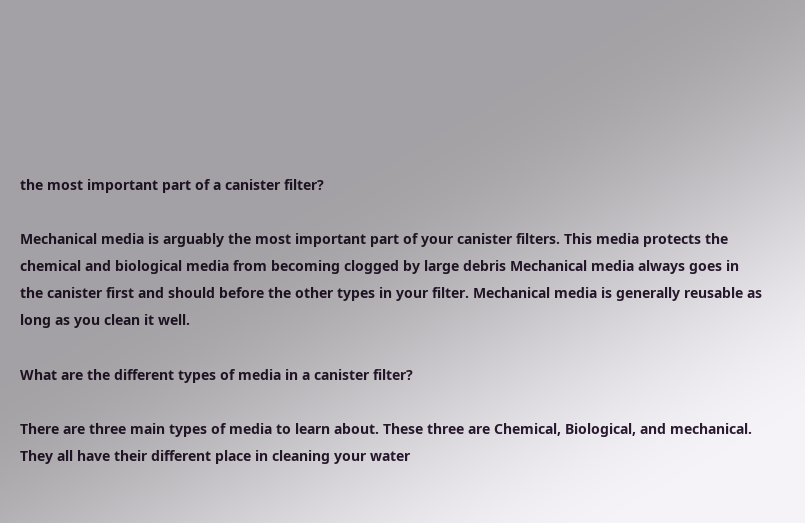the most important part of a canister filter?

Mechanical media is arguably the most important part of your canister filters. This media protects the chemical and biological media from becoming clogged by large debris Mechanical media always goes in the canister first and should before the other types in your filter. Mechanical media is generally reusable as long as you clean it well.

What are the different types of media in a canister filter?

There are three main types of media to learn about. These three are Chemical, Biological, and mechanical. They all have their different place in cleaning your water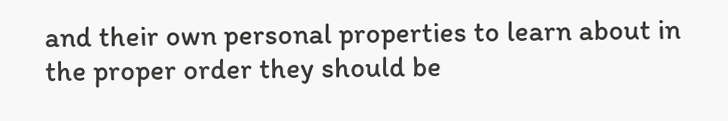and their own personal properties to learn about in the proper order they should be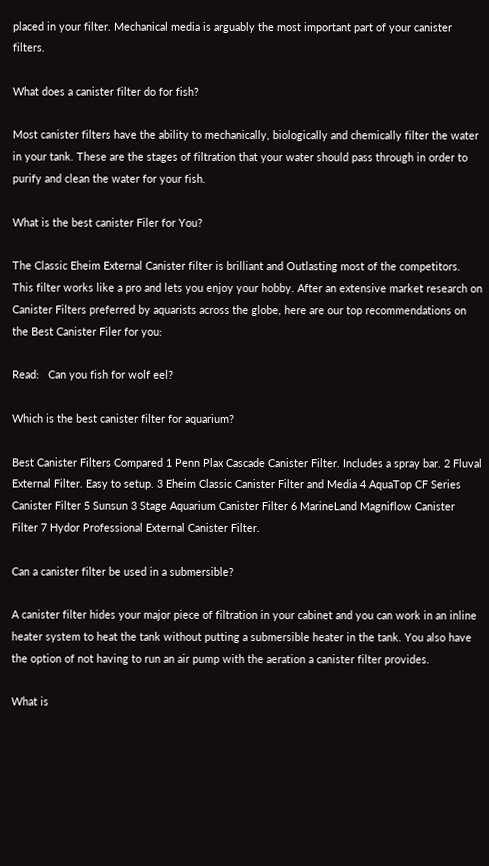placed in your filter. Mechanical media is arguably the most important part of your canister filters.

What does a canister filter do for fish?

Most canister filters have the ability to mechanically, biologically and chemically filter the water in your tank. These are the stages of filtration that your water should pass through in order to purify and clean the water for your fish.

What is the best canister Filer for You?

The Classic Eheim External Canister filter is brilliant and Outlasting most of the competitors. This filter works like a pro and lets you enjoy your hobby. After an extensive market research on Canister Filters preferred by aquarists across the globe, here are our top recommendations on the Best Canister Filer for you:

Read:   Can you fish for wolf eel?

Which is the best canister filter for aquarium?

Best Canister Filters Compared 1 Penn Plax Cascade Canister Filter. Includes a spray bar. 2 Fluval External Filter. Easy to setup. 3 Eheim Classic Canister Filter and Media 4 AquaTop CF Series Canister Filter 5 Sunsun 3 Stage Aquarium Canister Filter 6 MarineLand Magniflow Canister Filter 7 Hydor Professional External Canister Filter.

Can a canister filter be used in a submersible?

A canister filter hides your major piece of filtration in your cabinet and you can work in an inline heater system to heat the tank without putting a submersible heater in the tank. You also have the option of not having to run an air pump with the aeration a canister filter provides.

What is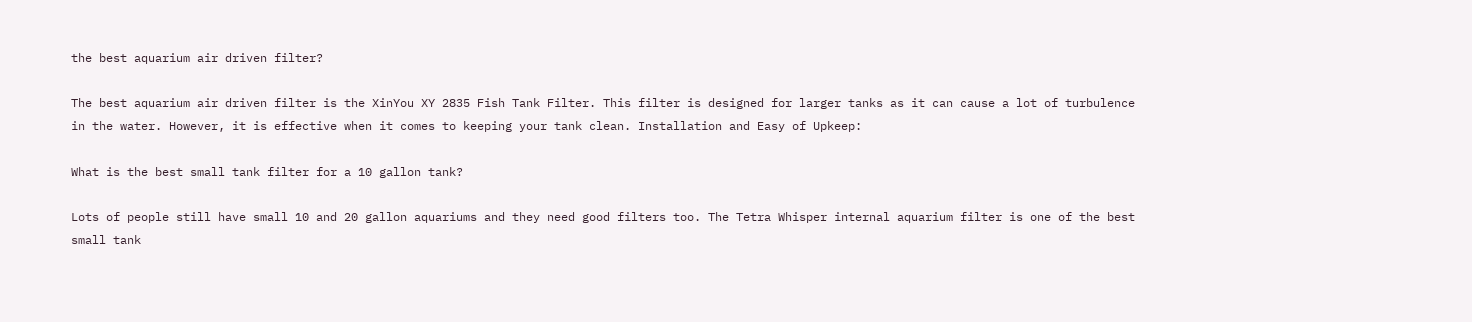the best aquarium air driven filter?

The best aquarium air driven filter is the XinYou XY 2835 Fish Tank Filter. This filter is designed for larger tanks as it can cause a lot of turbulence in the water. However, it is effective when it comes to keeping your tank clean. Installation and Easy of Upkeep:

What is the best small tank filter for a 10 gallon tank?

Lots of people still have small 10 and 20 gallon aquariums and they need good filters too. The Tetra Whisper internal aquarium filter is one of the best small tank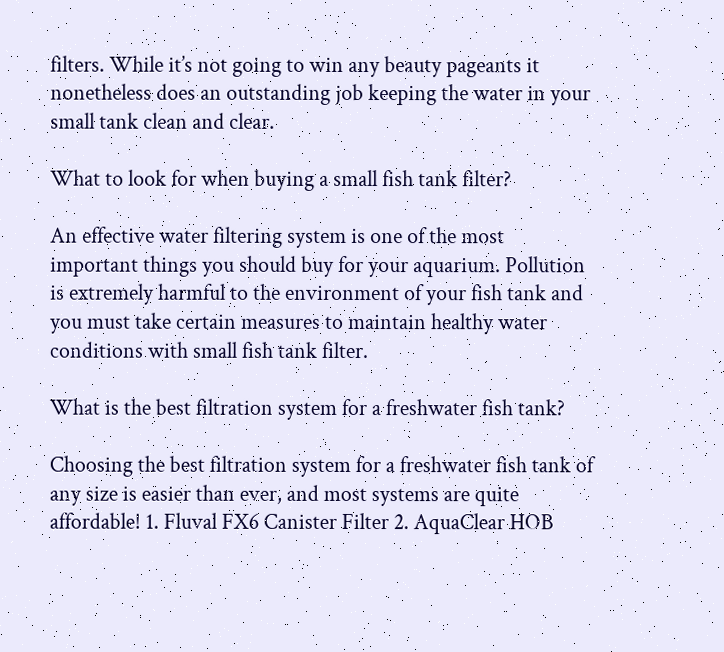filters. While it’s not going to win any beauty pageants it nonetheless does an outstanding job keeping the water in your small tank clean and clear.

What to look for when buying a small fish tank filter?

An effective water filtering system is one of the most important things you should buy for your aquarium. Pollution is extremely harmful to the environment of your fish tank and you must take certain measures to maintain healthy water conditions with small fish tank filter.

What is the best filtration system for a freshwater fish tank?

Choosing the best filtration system for a freshwater fish tank of any size is easier than ever, and most systems are quite affordable! 1. Fluval FX6 Canister Filter 2. AquaClear HOB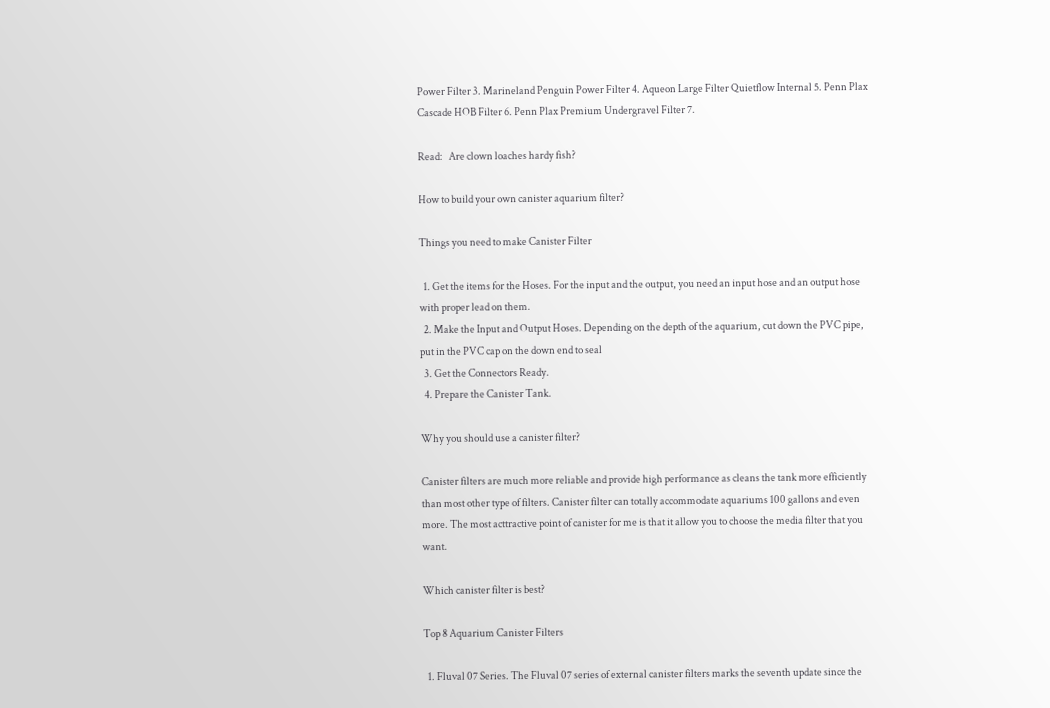Power Filter 3. Marineland Penguin Power Filter 4. Aqueon Large Filter Quietflow Internal 5. Penn Plax Cascade HOB Filter 6. Penn Plax Premium Undergravel Filter 7.

Read:   Are clown loaches hardy fish?

How to build your own canister aquarium filter?

Things you need to make Canister Filter

  1. Get the items for the Hoses. For the input and the output, you need an input hose and an output hose with proper lead on them.
  2. Make the Input and Output Hoses. Depending on the depth of the aquarium, cut down the PVC pipe, put in the PVC cap on the down end to seal
  3. Get the Connectors Ready.
  4. Prepare the Canister Tank.

Why you should use a canister filter?

Canister filters are much more reliable and provide high performance as cleans the tank more efficiently than most other type of filters. Canister filter can totally accommodate aquariums 100 gallons and even more. The most acttractive point of canister for me is that it allow you to choose the media filter that you want.

Which canister filter is best?

Top 8 Aquarium Canister Filters

  1. Fluval 07 Series. The Fluval 07 series of external canister filters marks the seventh update since the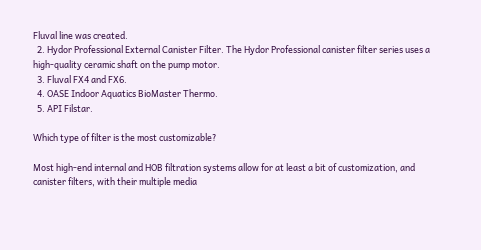Fluval line was created.
  2. Hydor Professional External Canister Filter. The Hydor Professional canister filter series uses a high-quality ceramic shaft on the pump motor.
  3. Fluval FX4 and FX6.
  4. OASE Indoor Aquatics BioMaster Thermo.
  5. API Filstar.

Which type of filter is the most customizable?

Most high-end internal and HOB filtration systems allow for at least a bit of customization, and canister filters, with their multiple media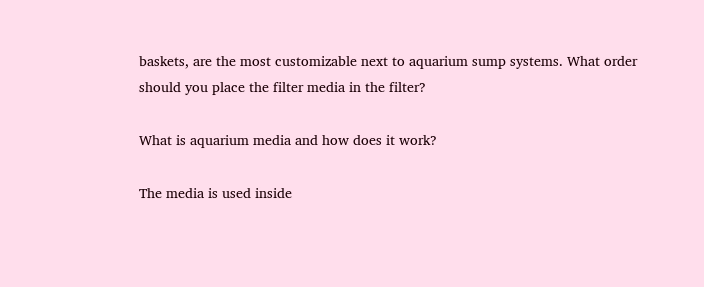baskets, are the most customizable next to aquarium sump systems. What order should you place the filter media in the filter?

What is aquarium media and how does it work?

The media is used inside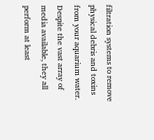filtration systems to remove physical debris and toxins from your aquarium water. Despite the vast array of media available, they all perform at least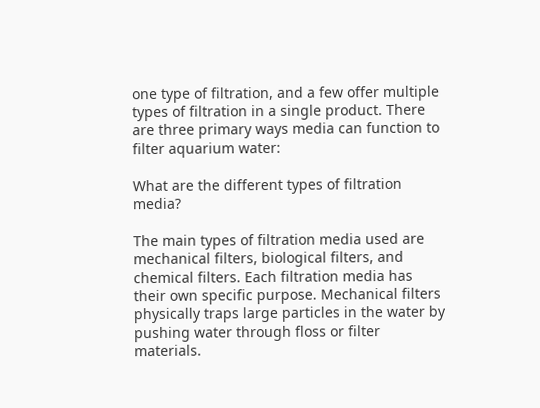one type of filtration, and a few offer multiple types of filtration in a single product. There are three primary ways media can function to filter aquarium water:

What are the different types of filtration media?

The main types of filtration media used are mechanical filters, biological filters, and chemical filters. Each filtration media has their own specific purpose. Mechanical filters physically traps large particles in the water by pushing water through floss or filter materials.